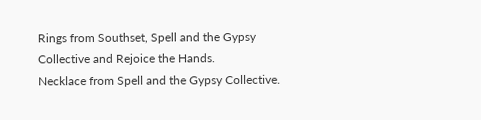Rings from Southset, Spell and the Gypsy Collective and Rejoice the Hands.
Necklace from Spell and the Gypsy Collective.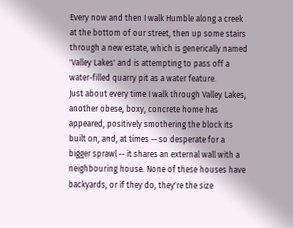Every now and then I walk Humble along a creek at the bottom of our street, then up some stairs through a new estate, which is generically named 'Valley Lakes' and is attempting to pass off a water-filled quarry pit as a water feature.
Just about every time I walk through Valley Lakes, another obese, boxy, concrete home has appeared, positively smothering the block its built on, and, at times -- so desperate for a bigger sprawl -- it shares an external wall with a neighbouring house. None of these houses have backyards, or if they do, they're the size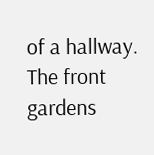of a hallway. The front gardens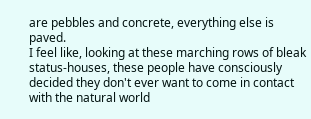are pebbles and concrete, everything else is paved.
I feel like, looking at these marching rows of bleak status-houses, these people have consciously decided they don't ever want to come in contact with the natural world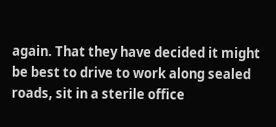again. That they have decided it might be best to drive to work along sealed roads, sit in a sterile office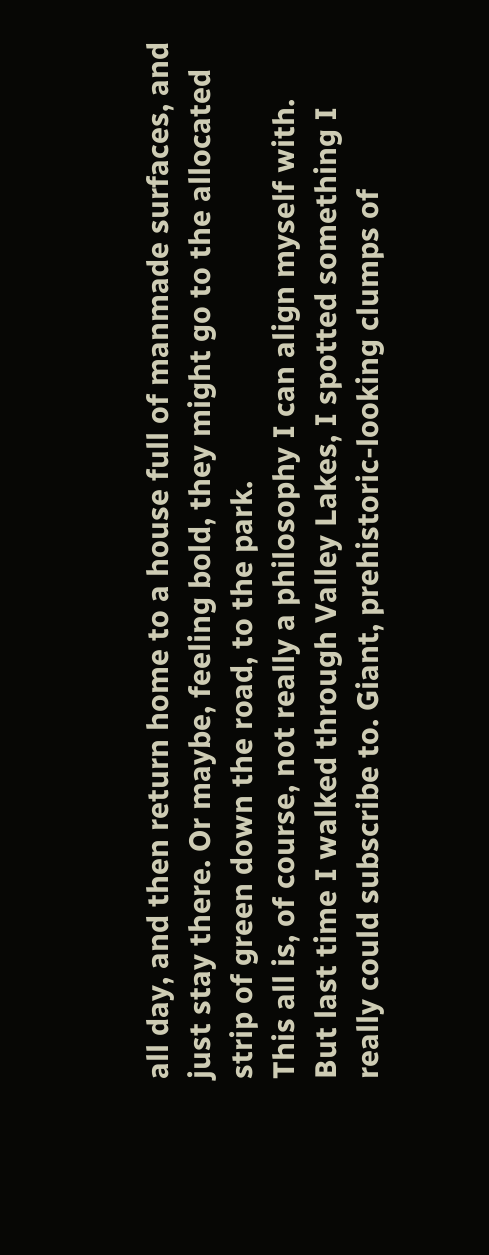all day, and then return home to a house full of manmade surfaces, and just stay there. Or maybe, feeling bold, they might go to the allocated strip of green down the road, to the park.
This all is, of course, not really a philosophy I can align myself with.
But last time I walked through Valley Lakes, I spotted something I really could subscribe to. Giant, prehistoric-looking clumps of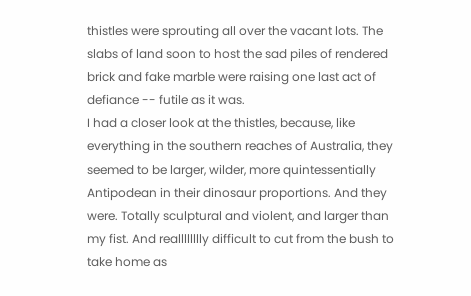thistles were sprouting all over the vacant lots. The slabs of land soon to host the sad piles of rendered brick and fake marble were raising one last act of defiance -- futile as it was.
I had a closer look at the thistles, because, like everything in the southern reaches of Australia, they seemed to be larger, wilder, more quintessentially Antipodean in their dinosaur proportions. And they were. Totally sculptural and violent, and larger than my fist. And realllllllly difficult to cut from the bush to take home as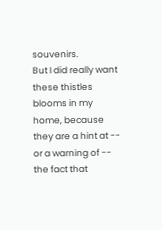souvenirs.
But I did really want these thistles blooms in my home, because they are a hint at -- or a warning of -- the fact that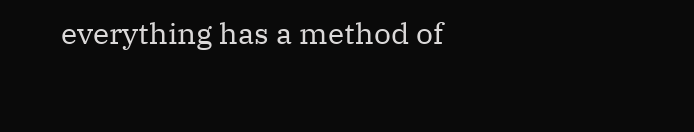everything has a method of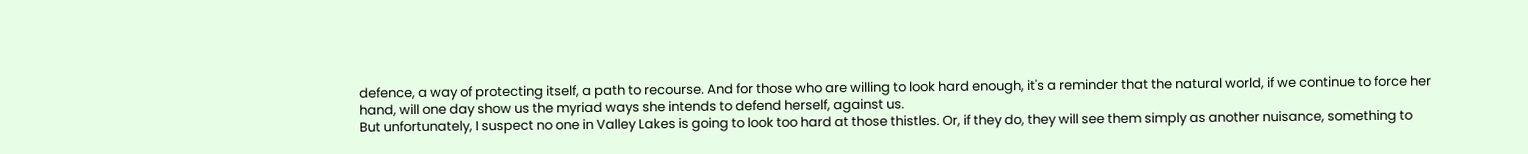defence, a way of protecting itself, a path to recourse. And for those who are willing to look hard enough, it's a reminder that the natural world, if we continue to force her hand, will one day show us the myriad ways she intends to defend herself, against us.
But unfortunately, I suspect no one in Valley Lakes is going to look too hard at those thistles. Or, if they do, they will see them simply as another nuisance, something to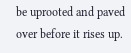be uprooted and paved over before it rises up.